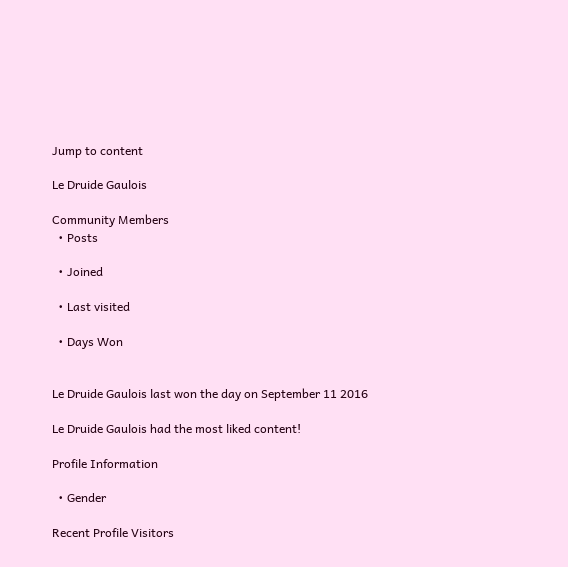Jump to content

Le Druide Gaulois

Community Members
  • Posts

  • Joined

  • Last visited

  • Days Won


Le Druide Gaulois last won the day on September 11 2016

Le Druide Gaulois had the most liked content!

Profile Information

  • Gender

Recent Profile Visitors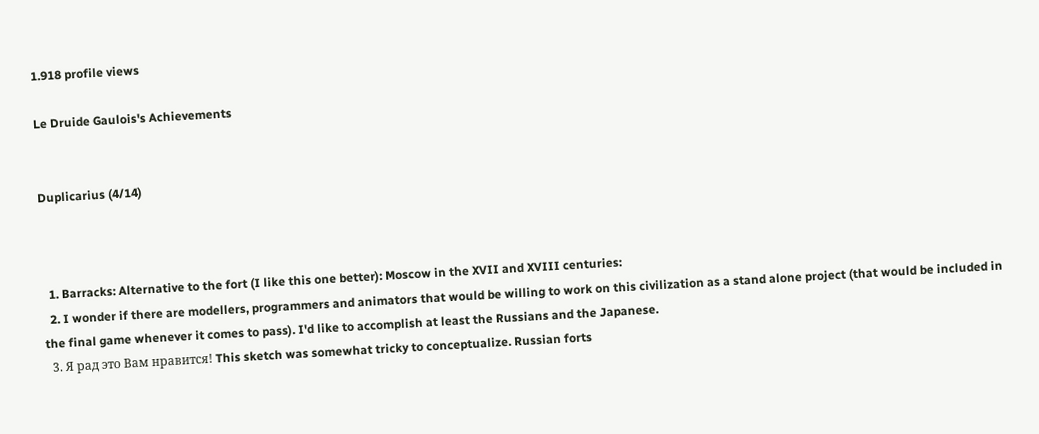1.918 profile views

Le Druide Gaulois's Achievements


Duplicarius (4/14)



  1. Barracks: Alternative to the fort (I like this one better): Moscow in the XVII and XVIII centuries:
  2. I wonder if there are modellers, programmers and animators that would be willing to work on this civilization as a stand alone project (that would be included in the final game whenever it comes to pass). I'd like to accomplish at least the Russians and the Japanese.
  3. Я рад это Вам нравится! This sketch was somewhat tricky to conceptualize. Russian forts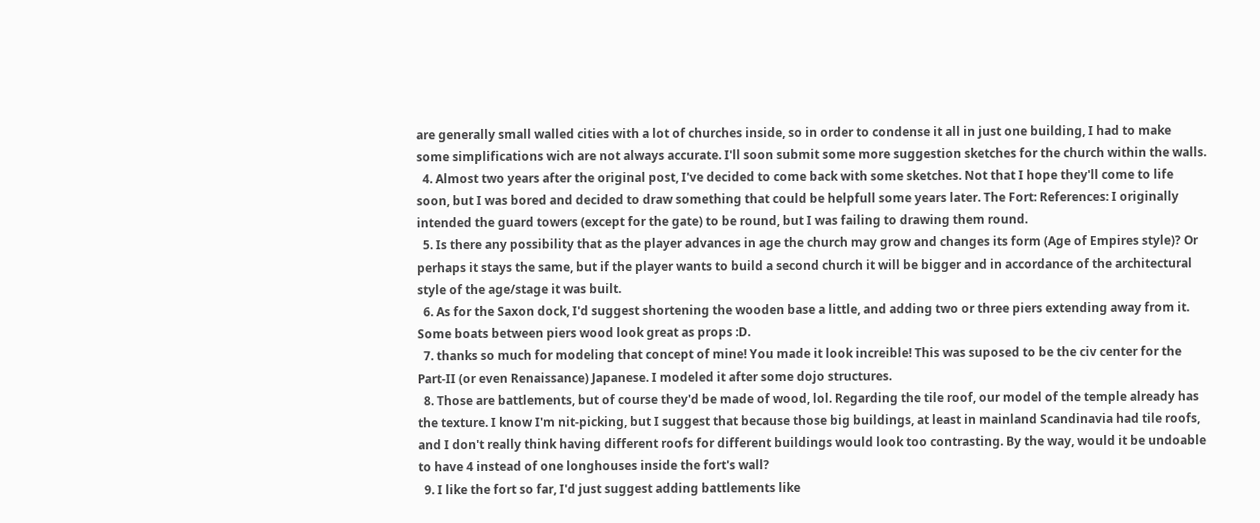are generally small walled cities with a lot of churches inside, so in order to condense it all in just one building, I had to make some simplifications wich are not always accurate. I'll soon submit some more suggestion sketches for the church within the walls.
  4. Almost two years after the original post, I've decided to come back with some sketches. Not that I hope they'll come to life soon, but I was bored and decided to draw something that could be helpfull some years later. The Fort: References: I originally intended the guard towers (except for the gate) to be round, but I was failing to drawing them round.
  5. Is there any possibility that as the player advances in age the church may grow and changes its form (Age of Empires style)? Or perhaps it stays the same, but if the player wants to build a second church it will be bigger and in accordance of the architectural style of the age/stage it was built.
  6. As for the Saxon dock, I'd suggest shortening the wooden base a little, and adding two or three piers extending away from it. Some boats between piers wood look great as props :D.
  7. thanks so much for modeling that concept of mine! You made it look increible! This was suposed to be the civ center for the Part-II (or even Renaissance) Japanese. I modeled it after some dojo structures.
  8. Those are battlements, but of course they'd be made of wood, lol. Regarding the tile roof, our model of the temple already has the texture. I know I'm nit-picking, but I suggest that because those big buildings, at least in mainland Scandinavia had tile roofs, and I don't really think having different roofs for different buildings would look too contrasting. By the way, would it be undoable to have 4 instead of one longhouses inside the fort's wall?
  9. I like the fort so far, I'd just suggest adding battlements like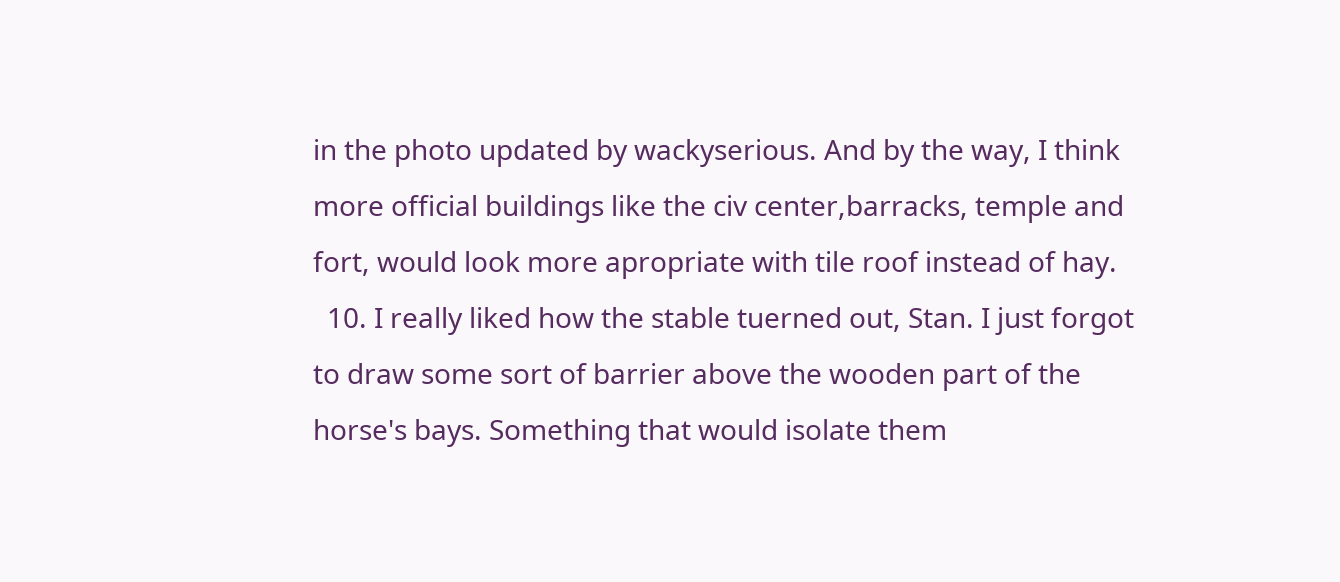in the photo updated by wackyserious. And by the way, I think more official buildings like the civ center,barracks, temple and fort, would look more apropriate with tile roof instead of hay.
  10. I really liked how the stable tuerned out, Stan. I just forgot to draw some sort of barrier above the wooden part of the horse's bays. Something that would isolate them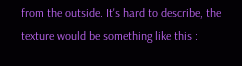from the outside. It's hard to describe, the texture would be something like this :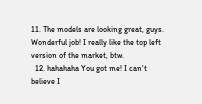11. The models are looking great, guys. Wonderful job! I really like the top left version of the market, btw.
  12. hahahaha You got me! I can't believe I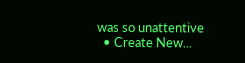was so unattentive
  • Create New...